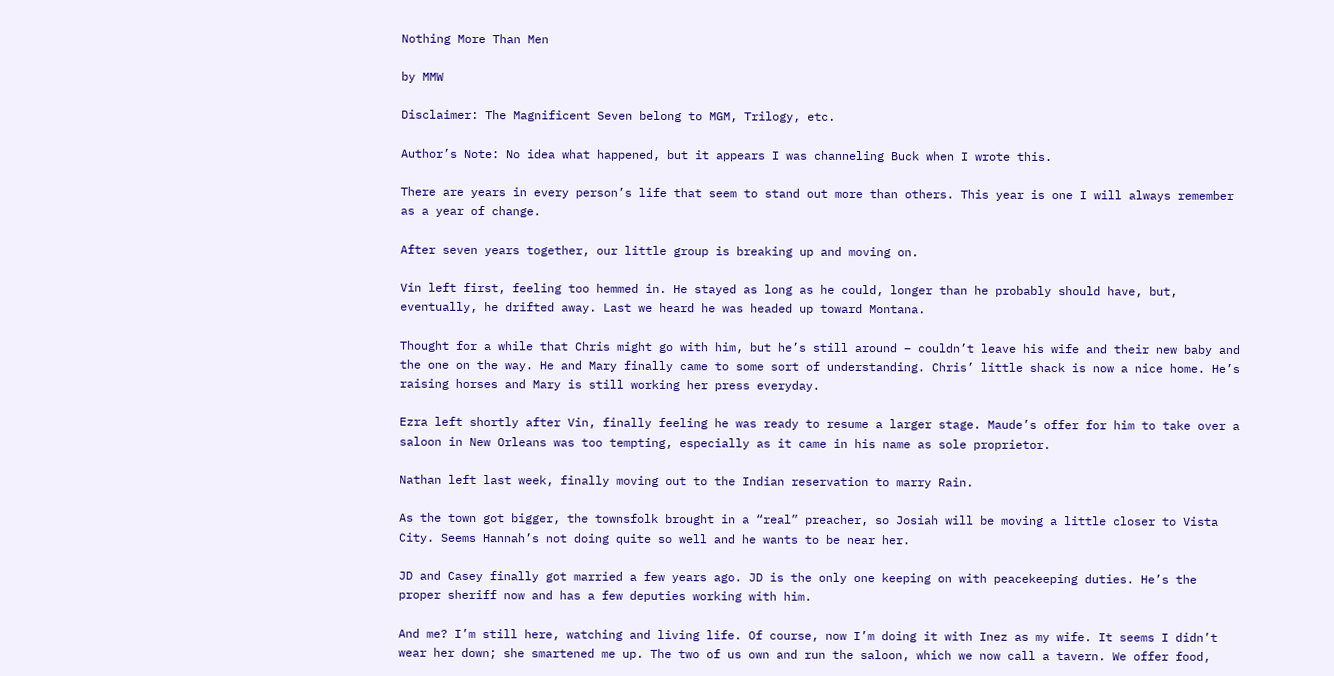Nothing More Than Men

by MMW

Disclaimer: The Magnificent Seven belong to MGM, Trilogy, etc.

Author’s Note: No idea what happened, but it appears I was channeling Buck when I wrote this.

There are years in every person’s life that seem to stand out more than others. This year is one I will always remember as a year of change.

After seven years together, our little group is breaking up and moving on.

Vin left first, feeling too hemmed in. He stayed as long as he could, longer than he probably should have, but, eventually, he drifted away. Last we heard he was headed up toward Montana.

Thought for a while that Chris might go with him, but he’s still around – couldn’t leave his wife and their new baby and the one on the way. He and Mary finally came to some sort of understanding. Chris’ little shack is now a nice home. He’s raising horses and Mary is still working her press everyday.

Ezra left shortly after Vin, finally feeling he was ready to resume a larger stage. Maude’s offer for him to take over a saloon in New Orleans was too tempting, especially as it came in his name as sole proprietor.

Nathan left last week, finally moving out to the Indian reservation to marry Rain.

As the town got bigger, the townsfolk brought in a “real” preacher, so Josiah will be moving a little closer to Vista City. Seems Hannah’s not doing quite so well and he wants to be near her.

JD and Casey finally got married a few years ago. JD is the only one keeping on with peacekeeping duties. He’s the proper sheriff now and has a few deputies working with him.

And me? I’m still here, watching and living life. Of course, now I’m doing it with Inez as my wife. It seems I didn’t wear her down; she smartened me up. The two of us own and run the saloon, which we now call a tavern. We offer food,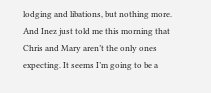lodging and libations, but nothing more. And Inez just told me this morning that Chris and Mary aren’t the only ones expecting. It seems I’m going to be a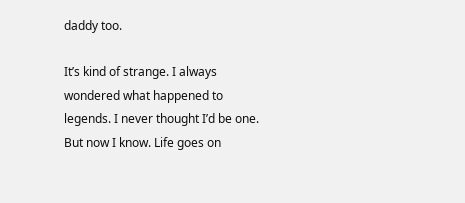daddy too.

It’s kind of strange. I always wondered what happened to legends. I never thought I’d be one. But now I know. Life goes on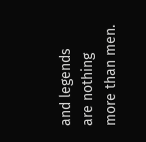and legends are nothing more than men.